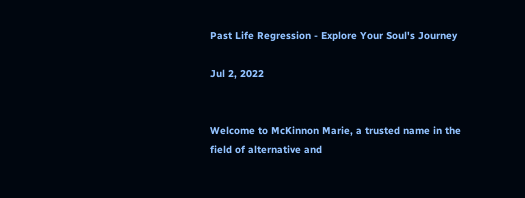Past Life Regression - Explore Your Soul's Journey

Jul 2, 2022


Welcome to McKinnon Marie, a trusted name in the field of alternative and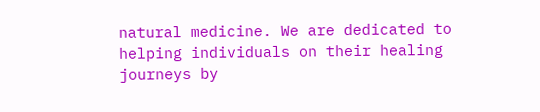natural medicine. We are dedicated to helping individuals on their healing journeys by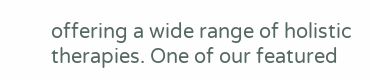offering a wide range of holistic therapies. One of our featured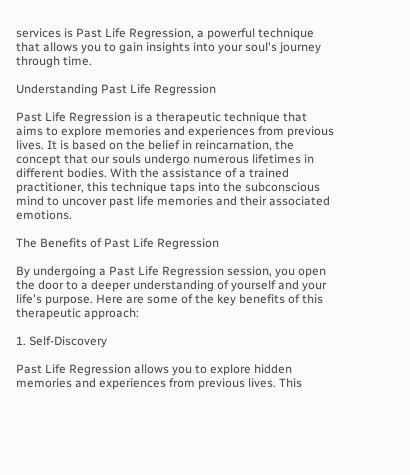services is Past Life Regression, a powerful technique that allows you to gain insights into your soul's journey through time.

Understanding Past Life Regression

Past Life Regression is a therapeutic technique that aims to explore memories and experiences from previous lives. It is based on the belief in reincarnation, the concept that our souls undergo numerous lifetimes in different bodies. With the assistance of a trained practitioner, this technique taps into the subconscious mind to uncover past life memories and their associated emotions.

The Benefits of Past Life Regression

By undergoing a Past Life Regression session, you open the door to a deeper understanding of yourself and your life's purpose. Here are some of the key benefits of this therapeutic approach:

1. Self-Discovery

Past Life Regression allows you to explore hidden memories and experiences from previous lives. This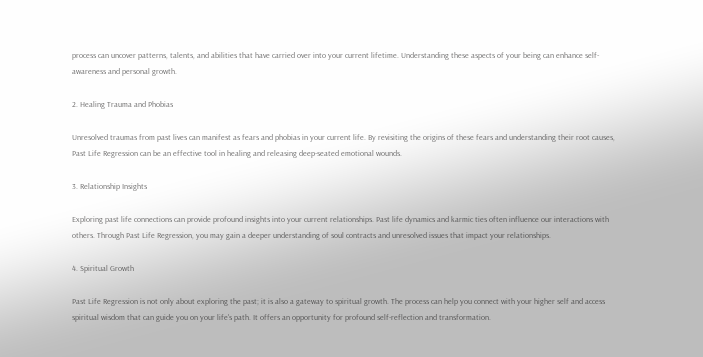process can uncover patterns, talents, and abilities that have carried over into your current lifetime. Understanding these aspects of your being can enhance self-awareness and personal growth.

2. Healing Trauma and Phobias

Unresolved traumas from past lives can manifest as fears and phobias in your current life. By revisiting the origins of these fears and understanding their root causes, Past Life Regression can be an effective tool in healing and releasing deep-seated emotional wounds.

3. Relationship Insights

Exploring past life connections can provide profound insights into your current relationships. Past life dynamics and karmic ties often influence our interactions with others. Through Past Life Regression, you may gain a deeper understanding of soul contracts and unresolved issues that impact your relationships.

4. Spiritual Growth

Past Life Regression is not only about exploring the past; it is also a gateway to spiritual growth. The process can help you connect with your higher self and access spiritual wisdom that can guide you on your life's path. It offers an opportunity for profound self-reflection and transformation.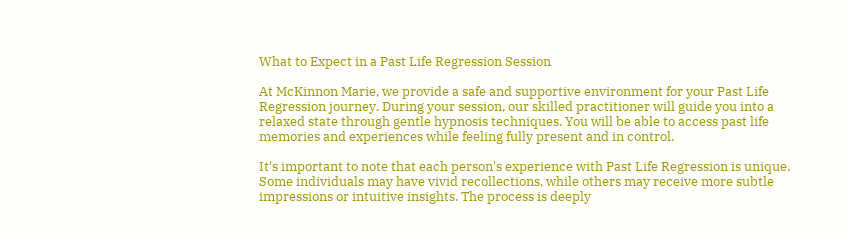What to Expect in a Past Life Regression Session

At McKinnon Marie, we provide a safe and supportive environment for your Past Life Regression journey. During your session, our skilled practitioner will guide you into a relaxed state through gentle hypnosis techniques. You will be able to access past life memories and experiences while feeling fully present and in control.

It's important to note that each person's experience with Past Life Regression is unique. Some individuals may have vivid recollections, while others may receive more subtle impressions or intuitive insights. The process is deeply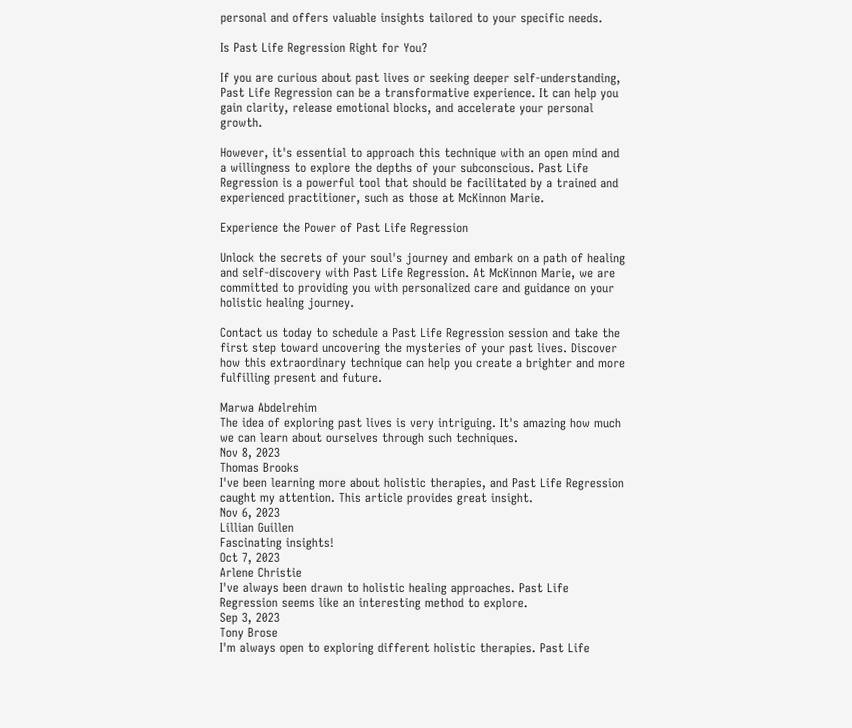personal and offers valuable insights tailored to your specific needs.

Is Past Life Regression Right for You?

If you are curious about past lives or seeking deeper self-understanding, Past Life Regression can be a transformative experience. It can help you gain clarity, release emotional blocks, and accelerate your personal growth.

However, it's essential to approach this technique with an open mind and a willingness to explore the depths of your subconscious. Past Life Regression is a powerful tool that should be facilitated by a trained and experienced practitioner, such as those at McKinnon Marie.

Experience the Power of Past Life Regression

Unlock the secrets of your soul's journey and embark on a path of healing and self-discovery with Past Life Regression. At McKinnon Marie, we are committed to providing you with personalized care and guidance on your holistic healing journey.

Contact us today to schedule a Past Life Regression session and take the first step toward uncovering the mysteries of your past lives. Discover how this extraordinary technique can help you create a brighter and more fulfilling present and future.

Marwa Abdelrehim
The idea of exploring past lives is very intriguing. It's amazing how much we can learn about ourselves through such techniques.
Nov 8, 2023
Thomas Brooks
I've been learning more about holistic therapies, and Past Life Regression caught my attention. This article provides great insight.
Nov 6, 2023
Lillian Guillen
Fascinating insights!
Oct 7, 2023
Arlene Christie
I've always been drawn to holistic healing approaches. Past Life Regression seems like an interesting method to explore.
Sep 3, 2023
Tony Brose
I'm always open to exploring different holistic therapies. Past Life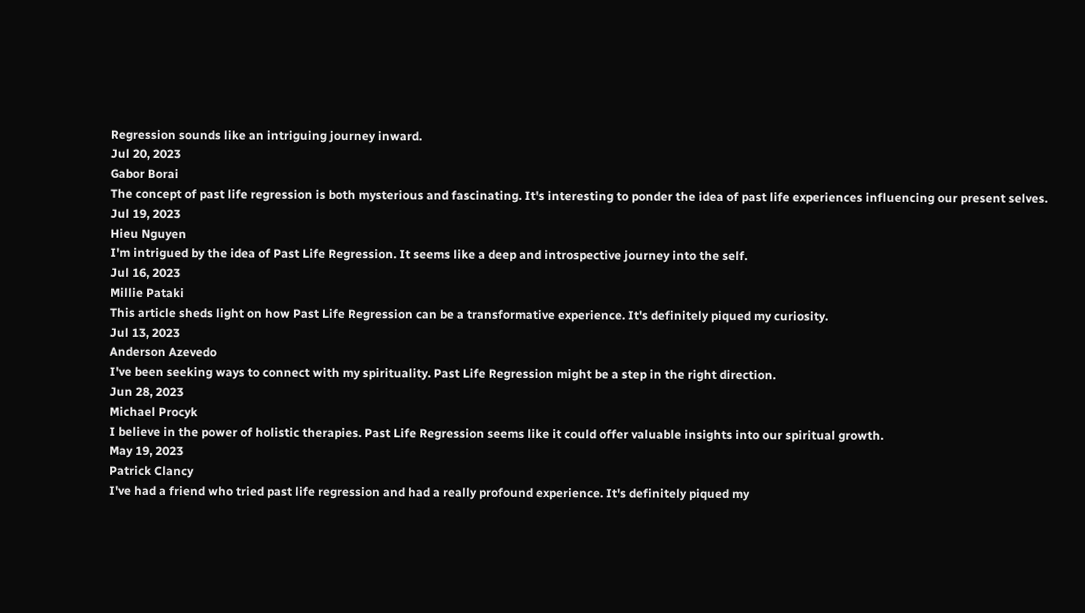Regression sounds like an intriguing journey inward.
Jul 20, 2023
Gabor Borai
The concept of past life regression is both mysterious and fascinating. It's interesting to ponder the idea of past life experiences influencing our present selves.
Jul 19, 2023
Hieu Nguyen
I'm intrigued by the idea of Past Life Regression. It seems like a deep and introspective journey into the self.
Jul 16, 2023
Millie Pataki
This article sheds light on how Past Life Regression can be a transformative experience. It's definitely piqued my curiosity.
Jul 13, 2023
Anderson Azevedo
I've been seeking ways to connect with my spirituality. Past Life Regression might be a step in the right direction.
Jun 28, 2023
Michael Procyk
I believe in the power of holistic therapies. Past Life Regression seems like it could offer valuable insights into our spiritual growth.
May 19, 2023
Patrick Clancy
I've had a friend who tried past life regression and had a really profound experience. It's definitely piqued my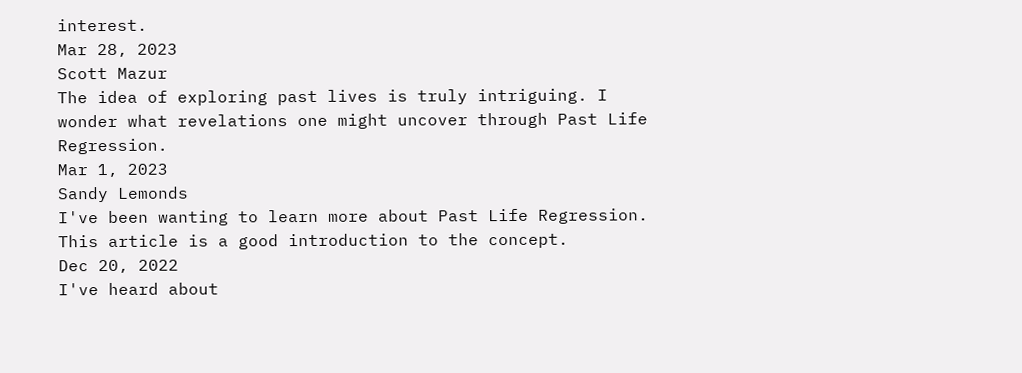interest.
Mar 28, 2023
Scott Mazur
The idea of exploring past lives is truly intriguing. I wonder what revelations one might uncover through Past Life Regression.
Mar 1, 2023
Sandy Lemonds
I've been wanting to learn more about Past Life Regression. This article is a good introduction to the concept.
Dec 20, 2022
I've heard about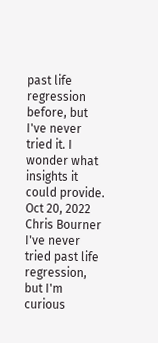past life regression before, but I've never tried it. I wonder what insights it could provide.
Oct 20, 2022
Chris Bourner
I've never tried past life regression, but I'm curious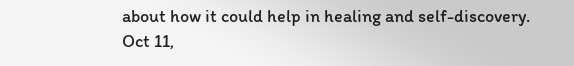about how it could help in healing and self-discovery.
Oct 11,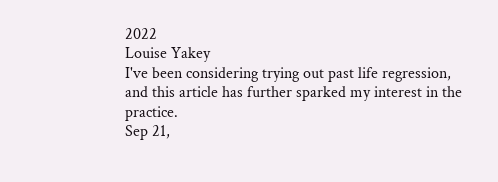2022
Louise Yakey
I've been considering trying out past life regression, and this article has further sparked my interest in the practice.
Sep 21,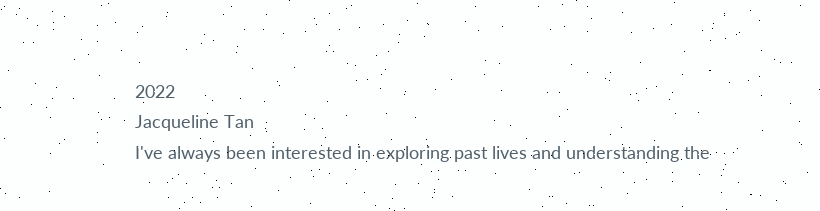2022
Jacqueline Tan
I've always been interested in exploring past lives and understanding the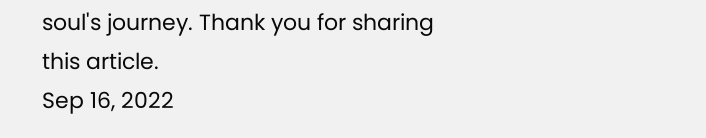soul's journey. Thank you for sharing this article.
Sep 16, 2022